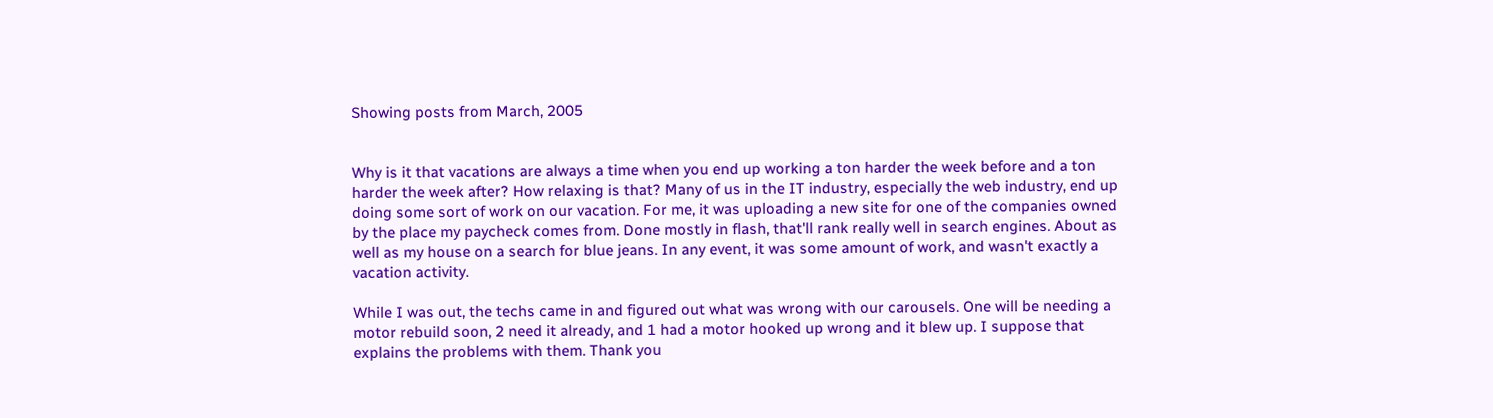Showing posts from March, 2005


Why is it that vacations are always a time when you end up working a ton harder the week before and a ton harder the week after? How relaxing is that? Many of us in the IT industry, especially the web industry, end up doing some sort of work on our vacation. For me, it was uploading a new site for one of the companies owned by the place my paycheck comes from. Done mostly in flash, that'll rank really well in search engines. About as well as my house on a search for blue jeans. In any event, it was some amount of work, and wasn't exactly a vacation activity.

While I was out, the techs came in and figured out what was wrong with our carousels. One will be needing a motor rebuild soon, 2 need it already, and 1 had a motor hooked up wrong and it blew up. I suppose that explains the problems with them. Thank you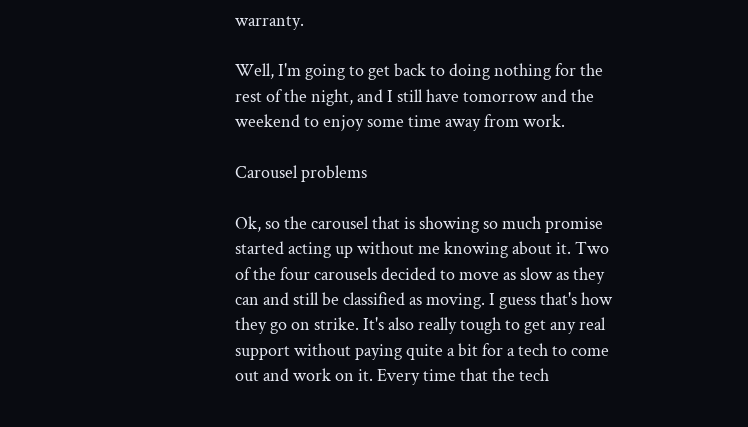warranty.

Well, I'm going to get back to doing nothing for the rest of the night, and I still have tomorrow and the weekend to enjoy some time away from work.

Carousel problems

Ok, so the carousel that is showing so much promise started acting up without me knowing about it. Two of the four carousels decided to move as slow as they can and still be classified as moving. I guess that's how they go on strike. It's also really tough to get any real support without paying quite a bit for a tech to come out and work on it. Every time that the tech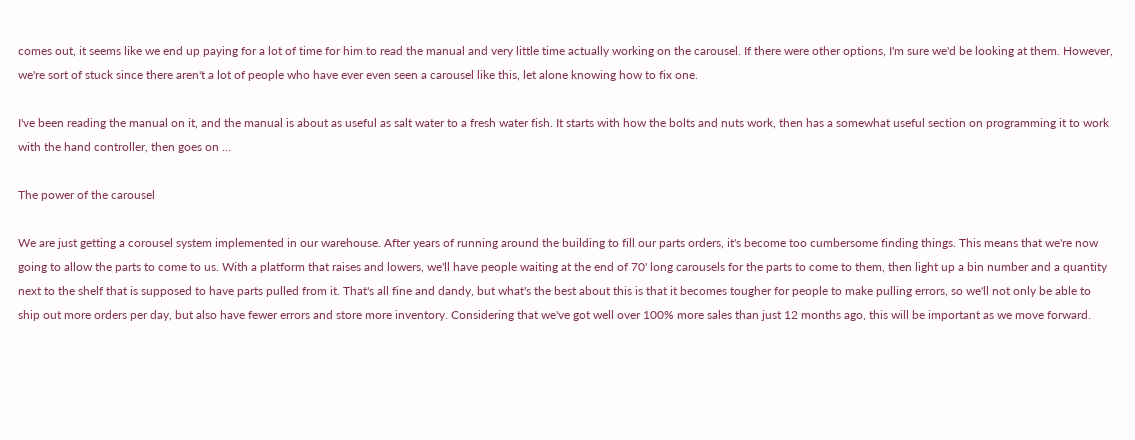comes out, it seems like we end up paying for a lot of time for him to read the manual and very little time actually working on the carousel. If there were other options, I'm sure we'd be looking at them. However, we're sort of stuck since there aren't a lot of people who have ever even seen a carousel like this, let alone knowing how to fix one.

I've been reading the manual on it, and the manual is about as useful as salt water to a fresh water fish. It starts with how the bolts and nuts work, then has a somewhat useful section on programming it to work with the hand controller, then goes on …

The power of the carousel

We are just getting a corousel system implemented in our warehouse. After years of running around the building to fill our parts orders, it's become too cumbersome finding things. This means that we're now going to allow the parts to come to us. With a platform that raises and lowers, we'll have people waiting at the end of 70' long carousels for the parts to come to them, then light up a bin number and a quantity next to the shelf that is supposed to have parts pulled from it. That's all fine and dandy, but what's the best about this is that it becomes tougher for people to make pulling errors, so we'll not only be able to ship out more orders per day, but also have fewer errors and store more inventory. Considering that we've got well over 100% more sales than just 12 months ago, this will be important as we move forward.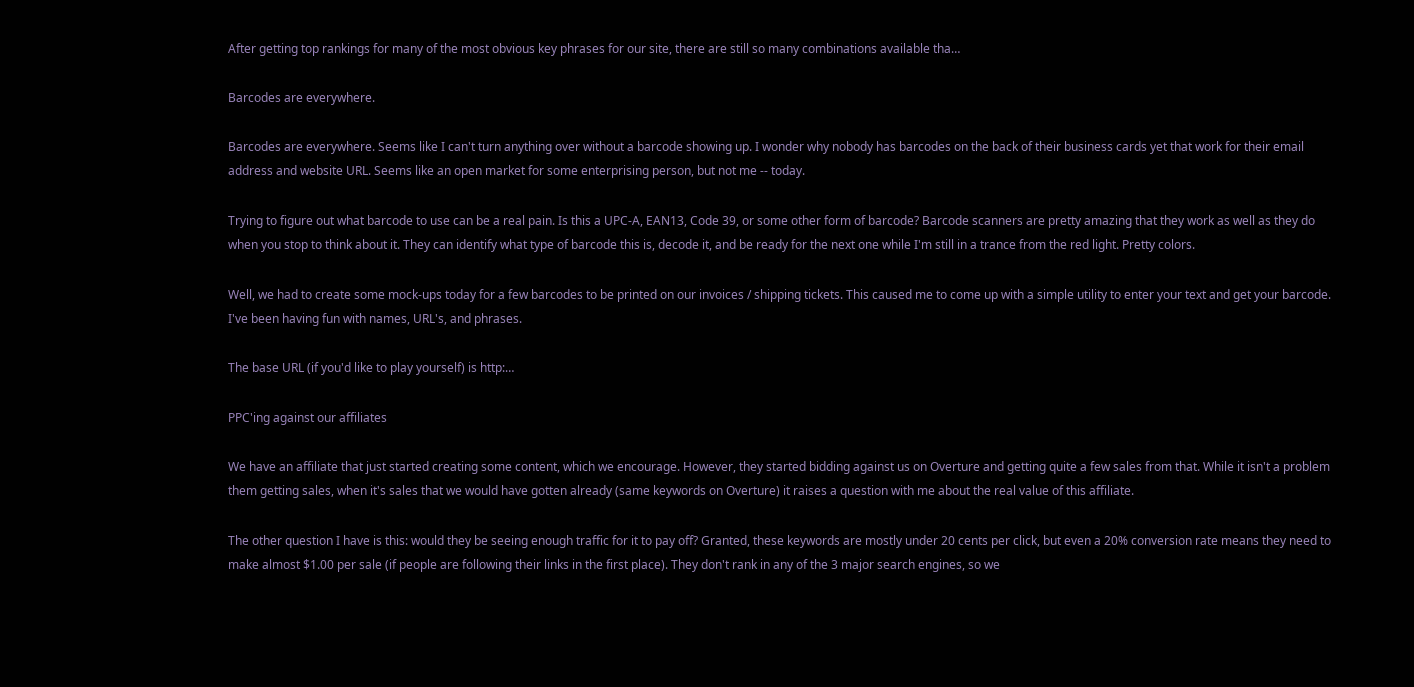After getting top rankings for many of the most obvious key phrases for our site, there are still so many combinations available tha…

Barcodes are everywhere.

Barcodes are everywhere. Seems like I can't turn anything over without a barcode showing up. I wonder why nobody has barcodes on the back of their business cards yet that work for their email address and website URL. Seems like an open market for some enterprising person, but not me -- today.

Trying to figure out what barcode to use can be a real pain. Is this a UPC-A, EAN13, Code 39, or some other form of barcode? Barcode scanners are pretty amazing that they work as well as they do when you stop to think about it. They can identify what type of barcode this is, decode it, and be ready for the next one while I'm still in a trance from the red light. Pretty colors.

Well, we had to create some mock-ups today for a few barcodes to be printed on our invoices / shipping tickets. This caused me to come up with a simple utility to enter your text and get your barcode. I've been having fun with names, URL's, and phrases.

The base URL (if you'd like to play yourself) is http:…

PPC'ing against our affiliates

We have an affiliate that just started creating some content, which we encourage. However, they started bidding against us on Overture and getting quite a few sales from that. While it isn't a problem them getting sales, when it's sales that we would have gotten already (same keywords on Overture) it raises a question with me about the real value of this affiliate.

The other question I have is this: would they be seeing enough traffic for it to pay off? Granted, these keywords are mostly under 20 cents per click, but even a 20% conversion rate means they need to make almost $1.00 per sale (if people are following their links in the first place). They don't rank in any of the 3 major search engines, so we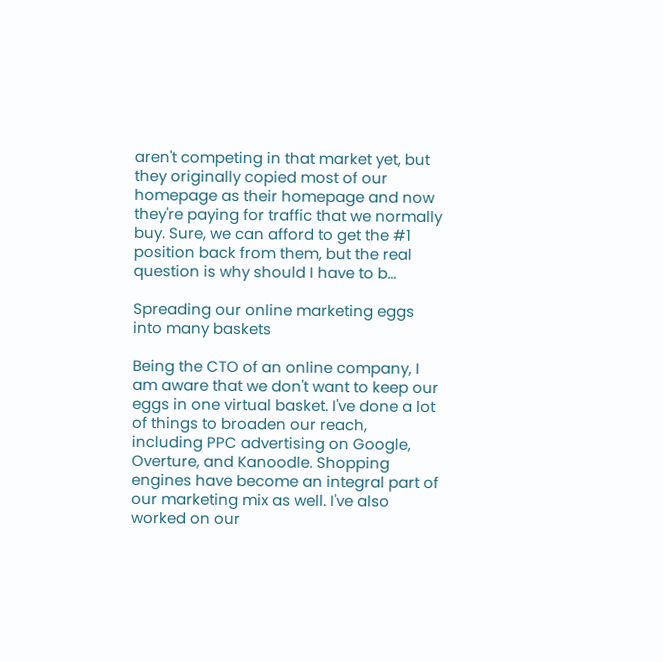aren't competing in that market yet, but they originally copied most of our homepage as their homepage and now they're paying for traffic that we normally buy. Sure, we can afford to get the #1 position back from them, but the real question is why should I have to b…

Spreading our online marketing eggs into many baskets

Being the CTO of an online company, I am aware that we don't want to keep our eggs in one virtual basket. I've done a lot of things to broaden our reach, including PPC advertising on Google, Overture, and Kanoodle. Shopping engines have become an integral part of our marketing mix as well. I've also worked on our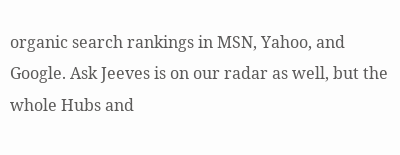organic search rankings in MSN, Yahoo, and Google. Ask Jeeves is on our radar as well, but the whole Hubs and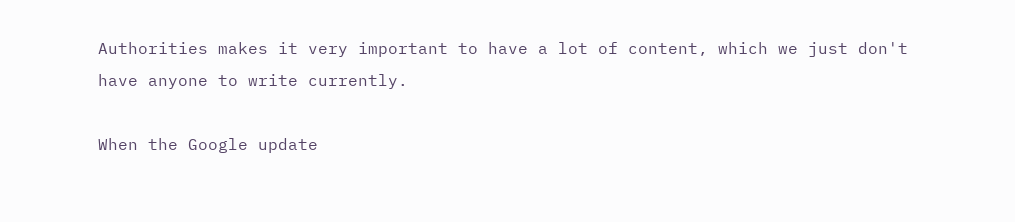Authorities makes it very important to have a lot of content, which we just don't have anyone to write currently.

When the Google update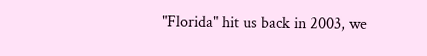"Florida" hit us back in 2003, we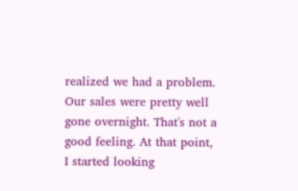realized we had a problem. Our sales were pretty well gone overnight. That's not a good feeling. At that point, I started looking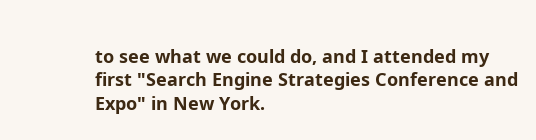to see what we could do, and I attended my first "Search Engine Strategies Conference and Expo" in New York.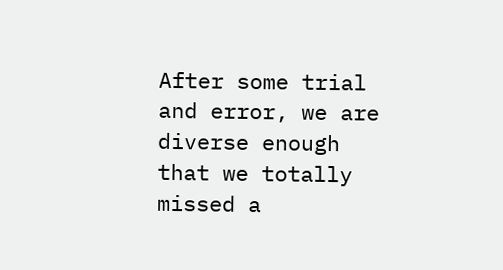After some trial and error, we are diverse enough that we totally missed a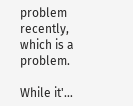problem recently, which is a problem.

While it'…